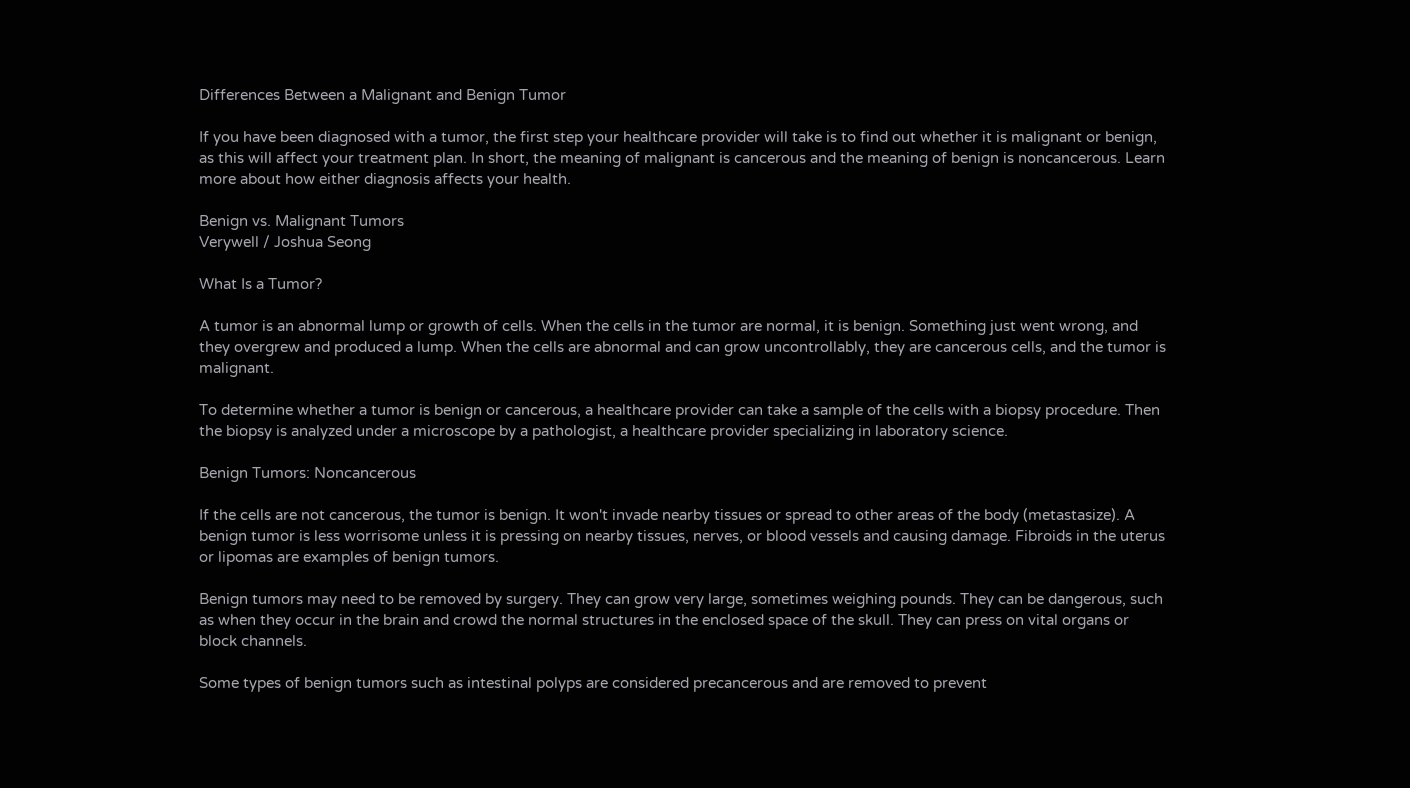Differences Between a Malignant and Benign Tumor

If you have been diagnosed with a tumor, the first step your healthcare provider will take is to find out whether it is malignant or benign, as this will affect your treatment plan. In short, the meaning of malignant is cancerous and the meaning of benign is noncancerous. Learn more about how either diagnosis affects your health.

Benign vs. Malignant Tumors
Verywell / Joshua Seong

What Is a Tumor?

A tumor is an abnormal lump or growth of cells. When the cells in the tumor are normal, it is benign. Something just went wrong, and they overgrew and produced a lump. When the cells are abnormal and can grow uncontrollably, they are cancerous cells, and the tumor is malignant.

To determine whether a tumor is benign or cancerous, a healthcare provider can take a sample of the cells with a biopsy procedure. Then the biopsy is analyzed under a microscope by a pathologist, a healthcare provider specializing in laboratory science.

Benign Tumors: Noncancerous

If the cells are not cancerous, the tumor is benign. It won't invade nearby tissues or spread to other areas of the body (metastasize). A benign tumor is less worrisome unless it is pressing on nearby tissues, nerves, or blood vessels and causing damage. Fibroids in the uterus or lipomas are examples of benign tumors.

Benign tumors may need to be removed by surgery. They can grow very large, sometimes weighing pounds. They can be dangerous, such as when they occur in the brain and crowd the normal structures in the enclosed space of the skull. They can press on vital organs or block channels.

Some types of benign tumors such as intestinal polyps are considered precancerous and are removed to prevent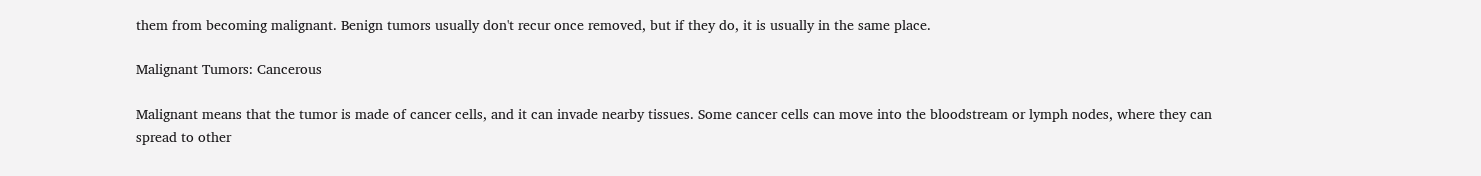them from becoming malignant. Benign tumors usually don't recur once removed, but if they do, it is usually in the same place.

Malignant Tumors: Cancerous

Malignant means that the tumor is made of cancer cells, and it can invade nearby tissues. Some cancer cells can move into the bloodstream or lymph nodes, where they can spread to other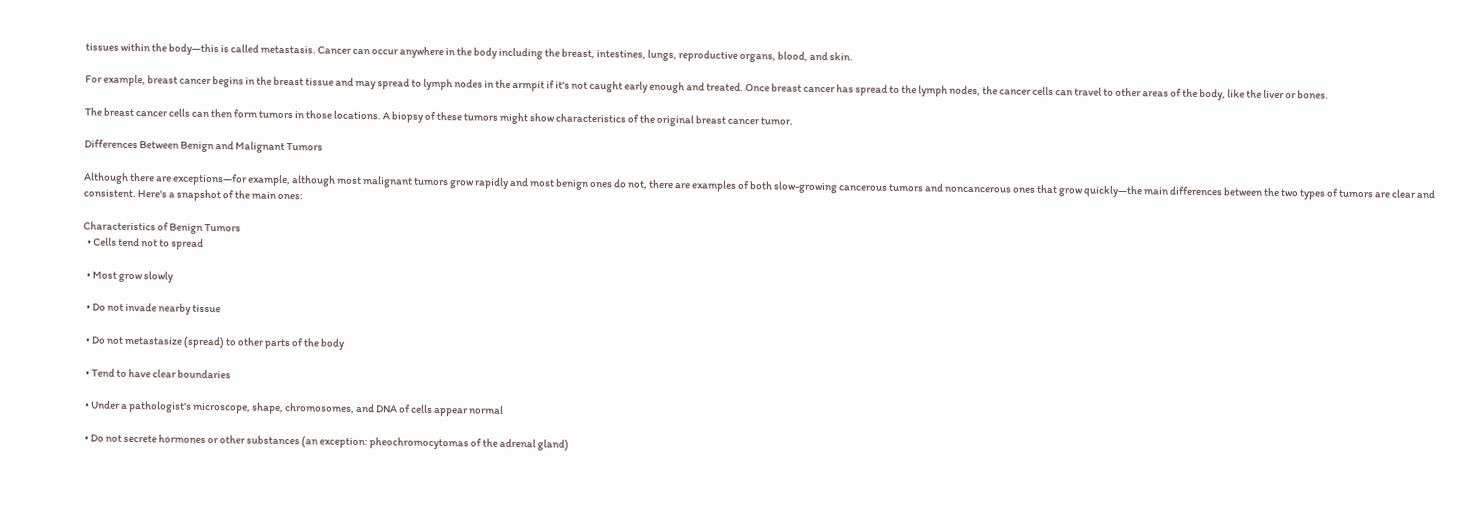tissues within the body—this is called metastasis. Cancer can occur anywhere in the body including the breast, intestines, lungs, reproductive organs, blood, and skin.

For example, breast cancer begins in the breast tissue and may spread to lymph nodes in the armpit if it's not caught early enough and treated. Once breast cancer has spread to the lymph nodes, the cancer cells can travel to other areas of the body, like the liver or bones.

The breast cancer cells can then form tumors in those locations. A biopsy of these tumors might show characteristics of the original breast cancer tumor.

Differences Between Benign and Malignant Tumors

Although there are exceptions—for example, although most malignant tumors grow rapidly and most benign ones do not, there are examples of both slow-growing cancerous tumors and noncancerous ones that grow quickly—the main differences between the two types of tumors are clear and consistent. Here's a snapshot of the main ones:

Characteristics of Benign Tumors
  • Cells tend not to spread

  • Most grow slowly

  • Do not invade nearby tissue

  • Do not metastasize (spread) to other parts of the body

  • Tend to have clear boundaries

  • Under a pathologist's microscope, shape, chromosomes, and DNA of cells appear normal

  • Do not secrete hormones or other substances (an exception: pheochromocytomas of the adrenal gland)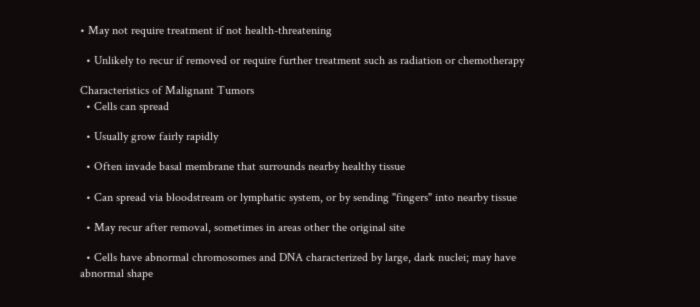• May not require treatment if not health-threatening

  • Unlikely to recur if removed or require further treatment such as radiation or chemotherapy

Characteristics of Malignant Tumors
  • Cells can spread

  • Usually grow fairly rapidly

  • Often invade basal membrane that surrounds nearby healthy tissue

  • Can spread via bloodstream or lymphatic system, or by sending "fingers" into nearby tissue

  • May recur after removal, sometimes in areas other the original site

  • Cells have abnormal chromosomes and DNA characterized by large, dark nuclei; may have abnormal shape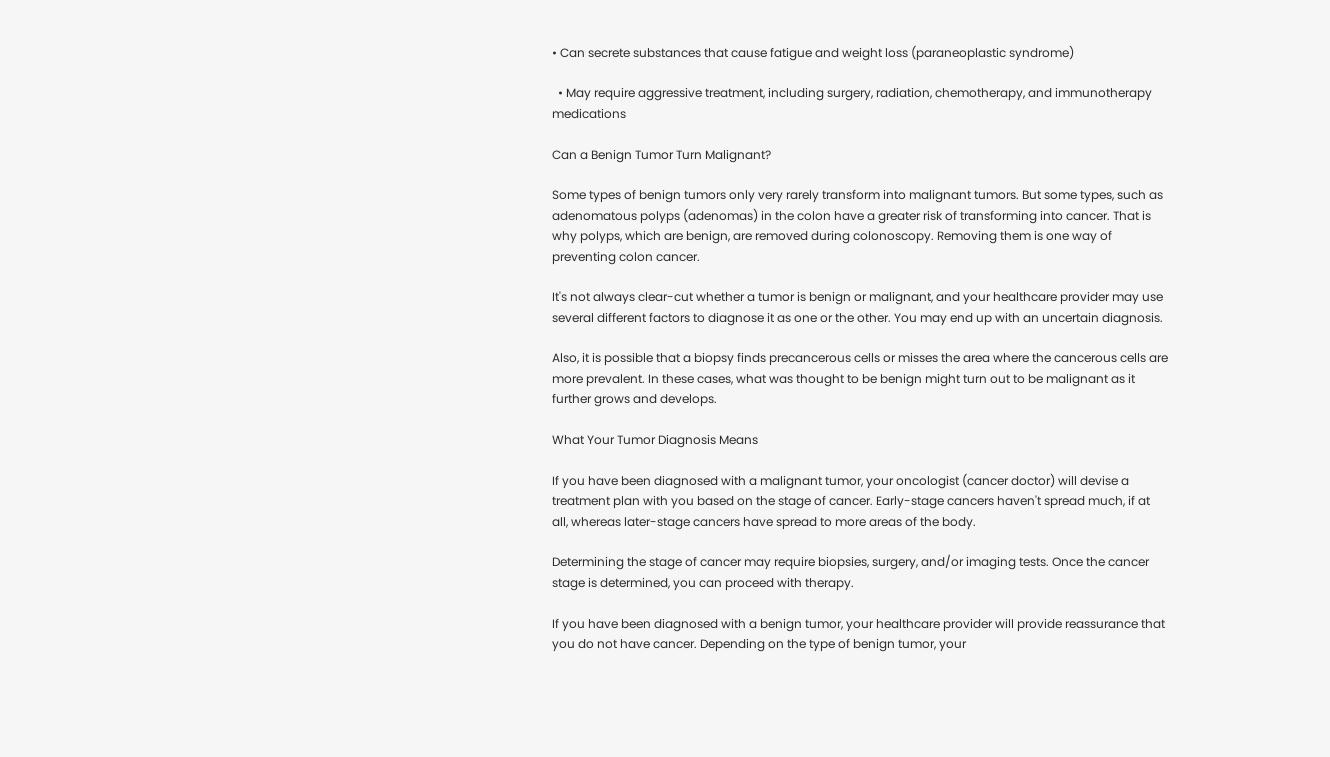• Can secrete substances that cause fatigue and weight loss (paraneoplastic syndrome)

  • May require aggressive treatment, including surgery, radiation, chemotherapy, and immunotherapy medications

Can a Benign Tumor Turn Malignant?

Some types of benign tumors only very rarely transform into malignant tumors. But some types, such as adenomatous polyps (adenomas) in the colon have a greater risk of transforming into cancer. That is why polyps, which are benign, are removed during colonoscopy. Removing them is one way of preventing colon cancer.

It's not always clear-cut whether a tumor is benign or malignant, and your healthcare provider may use several different factors to diagnose it as one or the other. You may end up with an uncertain diagnosis.

Also, it is possible that a biopsy finds precancerous cells or misses the area where the cancerous cells are more prevalent. In these cases, what was thought to be benign might turn out to be malignant as it further grows and develops.

What Your Tumor Diagnosis Means

If you have been diagnosed with a malignant tumor, your oncologist (cancer doctor) will devise a treatment plan with you based on the stage of cancer. Early-stage cancers haven't spread much, if at all, whereas later-stage cancers have spread to more areas of the body.

Determining the stage of cancer may require biopsies, surgery, and/or imaging tests. Once the cancer stage is determined, you can proceed with therapy.

If you have been diagnosed with a benign tumor, your healthcare provider will provide reassurance that you do not have cancer. Depending on the type of benign tumor, your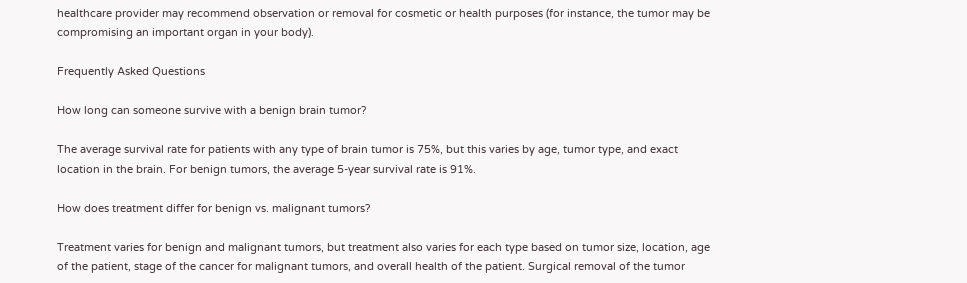healthcare provider may recommend observation or removal for cosmetic or health purposes (for instance, the tumor may be compromising an important organ in your body).

Frequently Asked Questions

How long can someone survive with a benign brain tumor?

The average survival rate for patients with any type of brain tumor is 75%, but this varies by age, tumor type, and exact location in the brain. For benign tumors, the average 5-year survival rate is 91%.

How does treatment differ for benign vs. malignant tumors?

Treatment varies for benign and malignant tumors, but treatment also varies for each type based on tumor size, location, age of the patient, stage of the cancer for malignant tumors, and overall health of the patient. Surgical removal of the tumor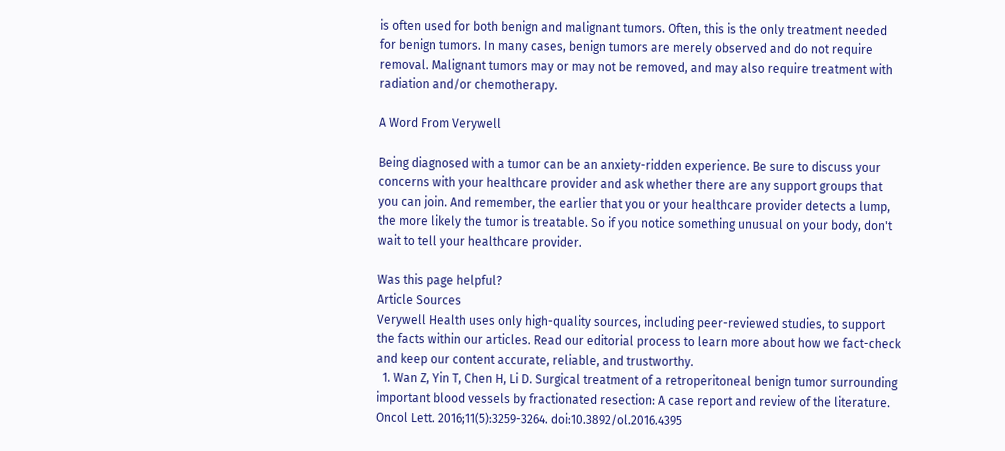is often used for both benign and malignant tumors. Often, this is the only treatment needed for benign tumors. In many cases, benign tumors are merely observed and do not require removal. Malignant tumors may or may not be removed, and may also require treatment with radiation and/or chemotherapy.

A Word From Verywell

Being diagnosed with a tumor can be an anxiety-ridden experience. Be sure to discuss your concerns with your healthcare provider and ask whether there are any support groups that you can join. And remember, the earlier that you or your healthcare provider detects a lump, the more likely the tumor is treatable. So if you notice something unusual on your body, don't wait to tell your healthcare provider.

Was this page helpful?
Article Sources
Verywell Health uses only high-quality sources, including peer-reviewed studies, to support the facts within our articles. Read our editorial process to learn more about how we fact-check and keep our content accurate, reliable, and trustworthy.
  1. Wan Z, Yin T, Chen H, Li D. Surgical treatment of a retroperitoneal benign tumor surrounding important blood vessels by fractionated resection: A case report and review of the literature. Oncol Lett. 2016;11(5):3259-3264. doi:10.3892/ol.2016.4395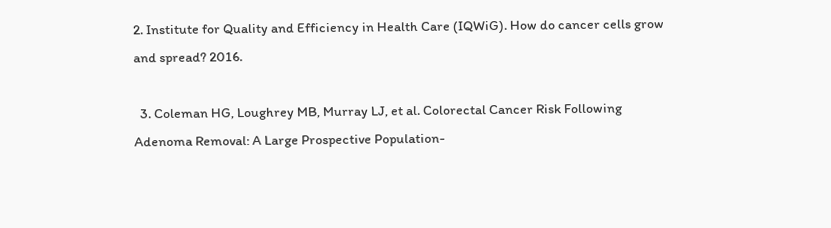2. Institute for Quality and Efficiency in Health Care (IQWiG). How do cancer cells grow and spread? 2016.

  3. Coleman HG, Loughrey MB, Murray LJ, et al. Colorectal Cancer Risk Following Adenoma Removal: A Large Prospective Population-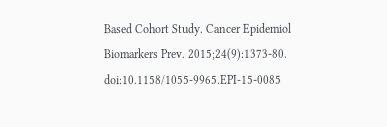Based Cohort Study. Cancer Epidemiol Biomarkers Prev. 2015;24(9):1373-80. doi:10.1158/1055-9965.EPI-15-0085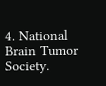4. National Brain Tumor Society.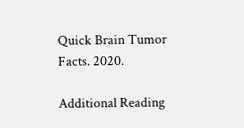Quick Brain Tumor Facts. 2020.

Additional Reading